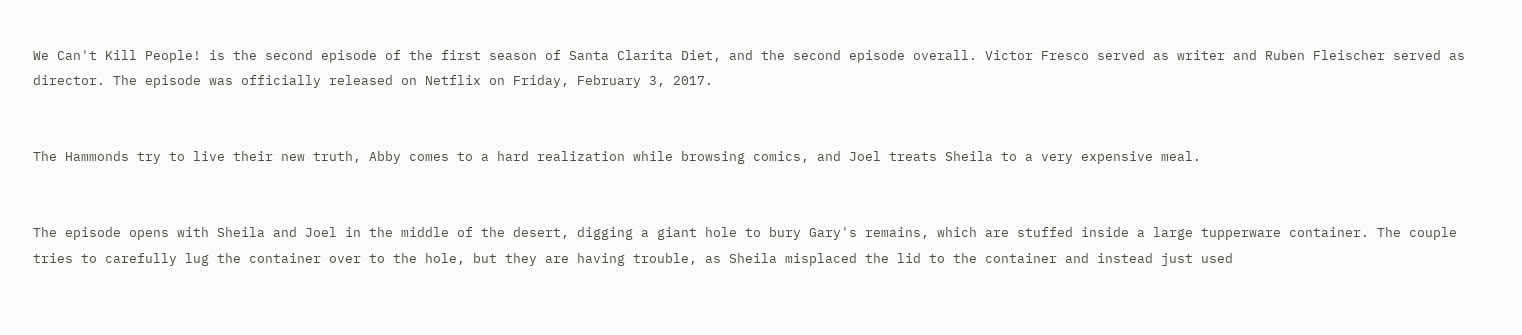We Can't Kill People! is the second episode of the first season of Santa Clarita Diet, and the second episode overall. Victor Fresco served as writer and Ruben Fleischer served as director. The episode was officially released on Netflix on Friday, February 3, 2017.


The Hammonds try to live their new truth, Abby comes to a hard realization while browsing comics, and Joel treats Sheila to a very expensive meal.


The episode opens with Sheila and Joel in the middle of the desert, digging a giant hole to bury Gary's remains, which are stuffed inside a large tupperware container. The couple tries to carefully lug the container over to the hole, but they are having trouble, as Sheila misplaced the lid to the container and instead just used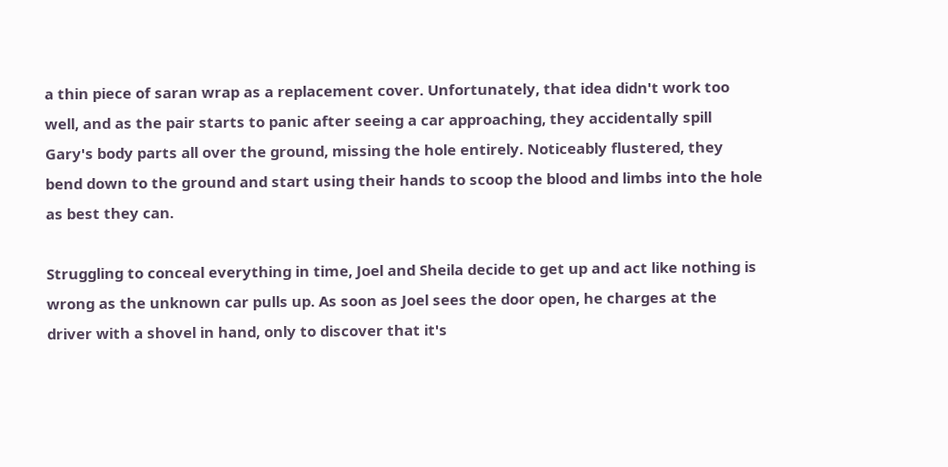a thin piece of saran wrap as a replacement cover. Unfortunately, that idea didn't work too well, and as the pair starts to panic after seeing a car approaching, they accidentally spill Gary's body parts all over the ground, missing the hole entirely. Noticeably flustered, they bend down to the ground and start using their hands to scoop the blood and limbs into the hole as best they can.

Struggling to conceal everything in time, Joel and Sheila decide to get up and act like nothing is wrong as the unknown car pulls up. As soon as Joel sees the door open, he charges at the driver with a shovel in hand, only to discover that it's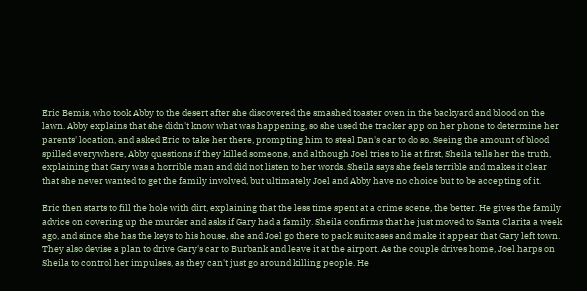Eric Bemis, who took Abby to the desert after she discovered the smashed toaster oven in the backyard and blood on the lawn. Abby explains that she didn't know what was happening, so she used the tracker app on her phone to determine her parents' location, and asked Eric to take her there, prompting him to steal Dan's car to do so. Seeing the amount of blood spilled everywhere, Abby questions if they killed someone, and although Joel tries to lie at first, Sheila tells her the truth, explaining that Gary was a horrible man and did not listen to her words. Sheila says she feels terrible and makes it clear that she never wanted to get the family involved, but ultimately Joel and Abby have no choice but to be accepting of it.

Eric then starts to fill the hole with dirt, explaining that the less time spent at a crime scene, the better. He gives the family advice on covering up the murder and asks if Gary had a family. Sheila confirms that he just moved to Santa Clarita a week ago, and since she has the keys to his house, she and Joel go there to pack suitcases and make it appear that Gary left town. They also devise a plan to drive Gary's car to Burbank and leave it at the airport. As the couple drives home, Joel harps on Sheila to control her impulses, as they can't just go around killing people. He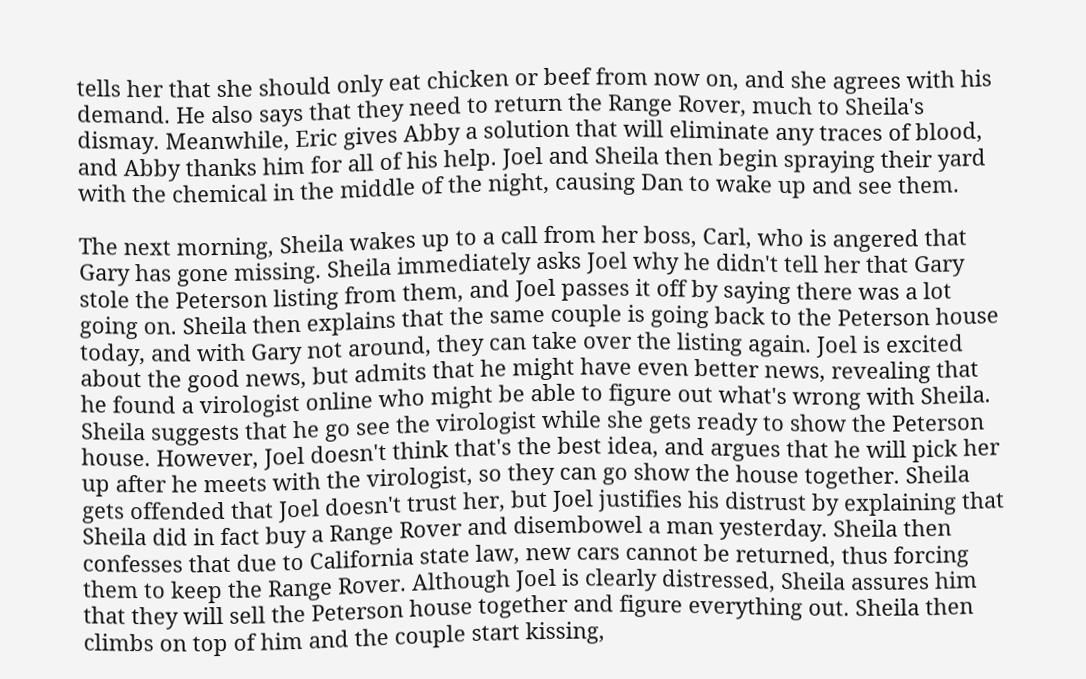tells her that she should only eat chicken or beef from now on, and she agrees with his demand. He also says that they need to return the Range Rover, much to Sheila's dismay. Meanwhile, Eric gives Abby a solution that will eliminate any traces of blood, and Abby thanks him for all of his help. Joel and Sheila then begin spraying their yard with the chemical in the middle of the night, causing Dan to wake up and see them.

The next morning, Sheila wakes up to a call from her boss, Carl, who is angered that Gary has gone missing. Sheila immediately asks Joel why he didn't tell her that Gary stole the Peterson listing from them, and Joel passes it off by saying there was a lot going on. Sheila then explains that the same couple is going back to the Peterson house today, and with Gary not around, they can take over the listing again. Joel is excited about the good news, but admits that he might have even better news, revealing that he found a virologist online who might be able to figure out what's wrong with Sheila. Sheila suggests that he go see the virologist while she gets ready to show the Peterson house. However, Joel doesn't think that's the best idea, and argues that he will pick her up after he meets with the virologist, so they can go show the house together. Sheila gets offended that Joel doesn't trust her, but Joel justifies his distrust by explaining that Sheila did in fact buy a Range Rover and disembowel a man yesterday. Sheila then confesses that due to California state law, new cars cannot be returned, thus forcing them to keep the Range Rover. Although Joel is clearly distressed, Sheila assures him that they will sell the Peterson house together and figure everything out. Sheila then climbs on top of him and the couple start kissing,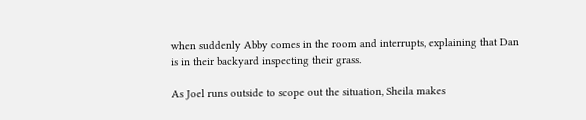when suddenly Abby comes in the room and interrupts, explaining that Dan is in their backyard inspecting their grass.

As Joel runs outside to scope out the situation, Sheila makes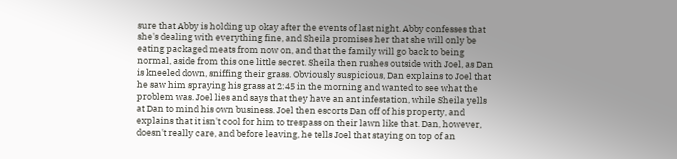sure that Abby is holding up okay after the events of last night. Abby confesses that she's dealing with everything fine, and Sheila promises her that she will only be eating packaged meats from now on, and that the family will go back to being normal, aside from this one little secret. Sheila then rushes outside with Joel, as Dan is kneeled down, sniffing their grass. Obviously suspicious, Dan explains to Joel that he saw him spraying his grass at 2:45 in the morning and wanted to see what the problem was. Joel lies and says that they have an ant infestation, while Sheila yells at Dan to mind his own business. Joel then escorts Dan off of his property, and explains that it isn't cool for him to trespass on their lawn like that. Dan, however, doesn't really care, and before leaving, he tells Joel that staying on top of an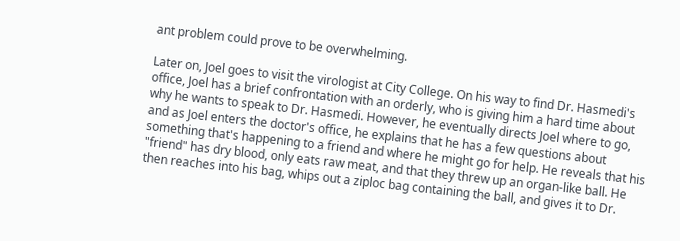ant problem could prove to be overwhelming.

Later on, Joel goes to visit the virologist at City College. On his way to find Dr. Hasmedi's office, Joel has a brief confrontation with an orderly, who is giving him a hard time about why he wants to speak to Dr. Hasmedi. However, he eventually directs Joel where to go, and as Joel enters the doctor's office, he explains that he has a few questions about something that's happening to a friend and where he might go for help. He reveals that his "friend" has dry blood, only eats raw meat, and that they threw up an organ-like ball. He then reaches into his bag, whips out a ziploc bag containing the ball, and gives it to Dr.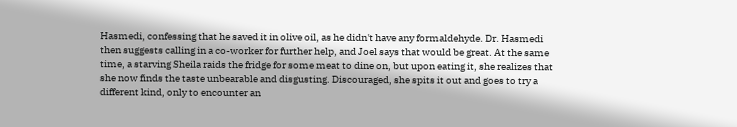Hasmedi, confessing that he saved it in olive oil, as he didn't have any formaldehyde. Dr. Hasmedi then suggests calling in a co-worker for further help, and Joel says that would be great. At the same time, a starving Sheila raids the fridge for some meat to dine on, but upon eating it, she realizes that she now finds the taste unbearable and disgusting. Discouraged, she spits it out and goes to try a different kind, only to encounter an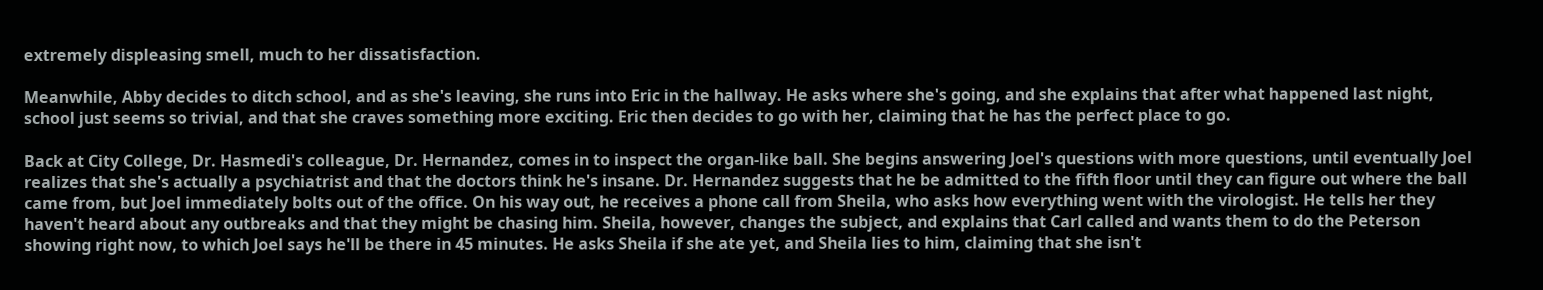extremely displeasing smell, much to her dissatisfaction.

Meanwhile, Abby decides to ditch school, and as she's leaving, she runs into Eric in the hallway. He asks where she's going, and she explains that after what happened last night, school just seems so trivial, and that she craves something more exciting. Eric then decides to go with her, claiming that he has the perfect place to go.

Back at City College, Dr. Hasmedi's colleague, Dr. Hernandez, comes in to inspect the organ-like ball. She begins answering Joel's questions with more questions, until eventually Joel realizes that she's actually a psychiatrist and that the doctors think he's insane. Dr. Hernandez suggests that he be admitted to the fifth floor until they can figure out where the ball came from, but Joel immediately bolts out of the office. On his way out, he receives a phone call from Sheila, who asks how everything went with the virologist. He tells her they haven't heard about any outbreaks and that they might be chasing him. Sheila, however, changes the subject, and explains that Carl called and wants them to do the Peterson showing right now, to which Joel says he'll be there in 45 minutes. He asks Sheila if she ate yet, and Sheila lies to him, claiming that she isn't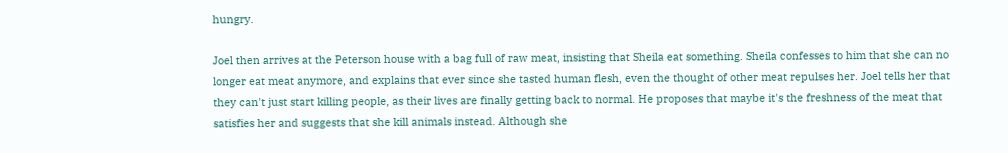hungry.

Joel then arrives at the Peterson house with a bag full of raw meat, insisting that Sheila eat something. Sheila confesses to him that she can no longer eat meat anymore, and explains that ever since she tasted human flesh, even the thought of other meat repulses her. Joel tells her that they can't just start killing people, as their lives are finally getting back to normal. He proposes that maybe it's the freshness of the meat that satisfies her and suggests that she kill animals instead. Although she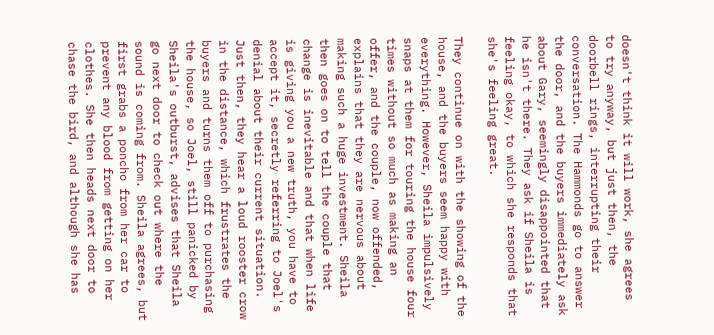doesn't think it will work, she agrees to try anyway, but just then, the doorbell rings, interrupting their conversation. The Hammonds go to answer the door, and the buyers immediately ask about Gary, seemingly disappointed that he isn't there. They ask if Sheila is feeling okay, to which she responds that she's feeling great.

They continue on with the showing of the house, and the buyers seem happy with everything. However, Sheila impulsively snaps at them for touring the house four times without so much as making an offer, and the couple, now offended, explains that they are nervous about making such a huge investment. Sheila then goes on to tell the couple that change is inevitable and that when life is giving you a new truth, you have to accept it, secretly referring to Joel's denial about their current situation. Just then, they hear a loud rooster crow in the distance, which frustrates the buyers and turns them off to purchasing the house, so Joel, still panicked by Sheila's outburst, advises that Sheila go next door to check out where the sound is coming from. Sheila agrees, but first grabs a poncho from her car to prevent any blood from getting on her clothes. She then heads next door to chase the bird, and although she has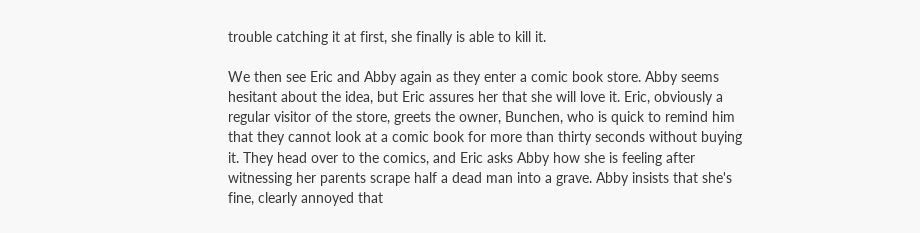trouble catching it at first, she finally is able to kill it.

We then see Eric and Abby again as they enter a comic book store. Abby seems hesitant about the idea, but Eric assures her that she will love it. Eric, obviously a regular visitor of the store, greets the owner, Bunchen, who is quick to remind him that they cannot look at a comic book for more than thirty seconds without buying it. They head over to the comics, and Eric asks Abby how she is feeling after witnessing her parents scrape half a dead man into a grave. Abby insists that she's fine, clearly annoyed that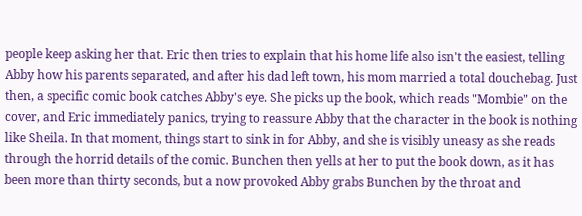people keep asking her that. Eric then tries to explain that his home life also isn't the easiest, telling Abby how his parents separated, and after his dad left town, his mom married a total douchebag. Just then, a specific comic book catches Abby's eye. She picks up the book, which reads "Mombie" on the cover, and Eric immediately panics, trying to reassure Abby that the character in the book is nothing like Sheila. In that moment, things start to sink in for Abby, and she is visibly uneasy as she reads through the horrid details of the comic. Bunchen then yells at her to put the book down, as it has been more than thirty seconds, but a now provoked Abby grabs Bunchen by the throat and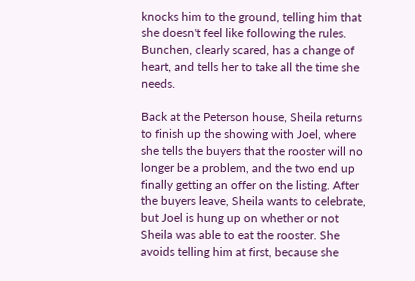knocks him to the ground, telling him that she doesn't feel like following the rules. Bunchen, clearly scared, has a change of heart, and tells her to take all the time she needs.

Back at the Peterson house, Sheila returns to finish up the showing with Joel, where she tells the buyers that the rooster will no longer be a problem, and the two end up finally getting an offer on the listing. After the buyers leave, Sheila wants to celebrate, but Joel is hung up on whether or not Sheila was able to eat the rooster. She avoids telling him at first, because she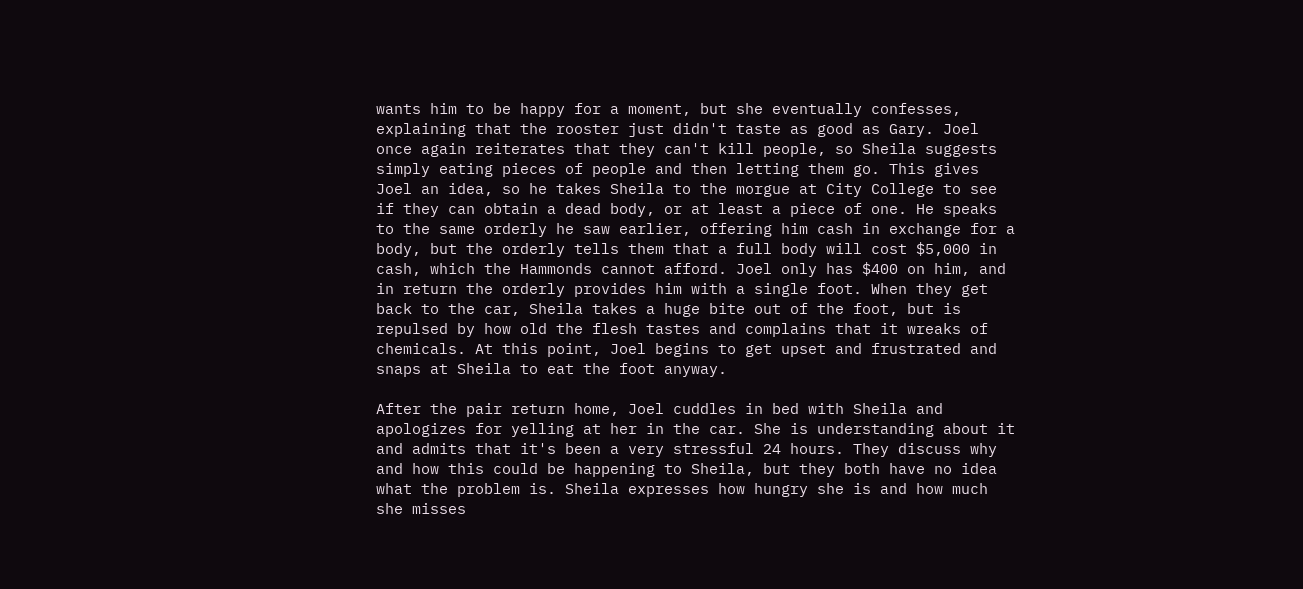wants him to be happy for a moment, but she eventually confesses, explaining that the rooster just didn't taste as good as Gary. Joel once again reiterates that they can't kill people, so Sheila suggests simply eating pieces of people and then letting them go. This gives Joel an idea, so he takes Sheila to the morgue at City College to see if they can obtain a dead body, or at least a piece of one. He speaks to the same orderly he saw earlier, offering him cash in exchange for a body, but the orderly tells them that a full body will cost $5,000 in cash, which the Hammonds cannot afford. Joel only has $400 on him, and in return the orderly provides him with a single foot. When they get back to the car, Sheila takes a huge bite out of the foot, but is repulsed by how old the flesh tastes and complains that it wreaks of chemicals. At this point, Joel begins to get upset and frustrated and snaps at Sheila to eat the foot anyway.

After the pair return home, Joel cuddles in bed with Sheila and apologizes for yelling at her in the car. She is understanding about it and admits that it's been a very stressful 24 hours. They discuss why and how this could be happening to Sheila, but they both have no idea what the problem is. Sheila expresses how hungry she is and how much she misses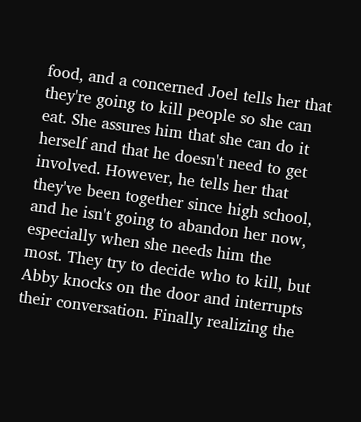food, and a concerned Joel tells her that they're going to kill people so she can eat. She assures him that she can do it herself and that he doesn't need to get involved. However, he tells her that they've been together since high school, and he isn't going to abandon her now, especially when she needs him the most. They try to decide who to kill, but Abby knocks on the door and interrupts their conversation. Finally realizing the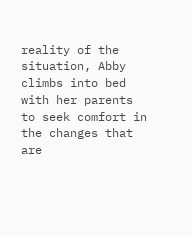reality of the situation, Abby climbs into bed with her parents to seek comfort in the changes that are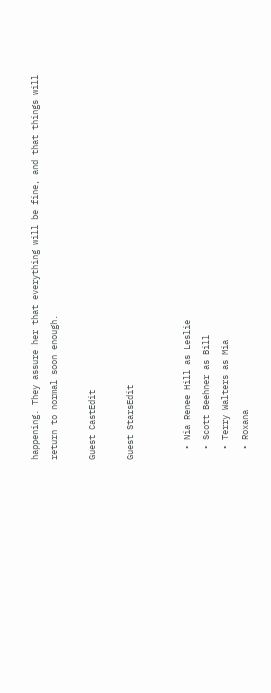happening. They assure her that everything will be fine, and that things will return to normal soon enough.

Guest CastEdit

Guest StarsEdit


  • Nia Renee Hill as Leslie
  • Scott Beehner as Bill
  • Terry Walters as Mia
  • Roxana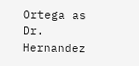Ortega as Dr. Hernandez